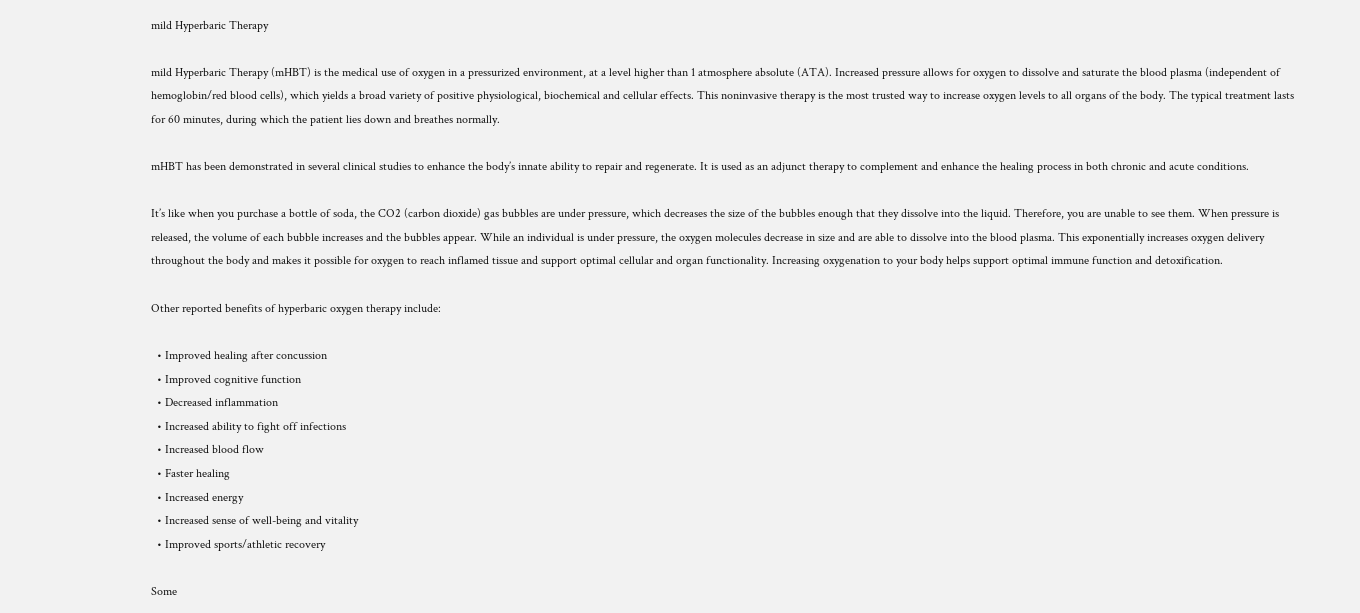mild Hyperbaric Therapy

mild Hyperbaric Therapy (mHBT) is the medical use of oxygen in a pressurized environment, at a level higher than 1 atmosphere absolute (ATA). Increased pressure allows for oxygen to dissolve and saturate the blood plasma (independent of hemoglobin/red blood cells), which yields a broad variety of positive physiological, biochemical and cellular effects. This noninvasive therapy is the most trusted way to increase oxygen levels to all organs of the body. The typical treatment lasts for 60 minutes, during which the patient lies down and breathes normally.

mHBT has been demonstrated in several clinical studies to enhance the body’s innate ability to repair and regenerate. It is used as an adjunct therapy to complement and enhance the healing process in both chronic and acute conditions.

It’s like when you purchase a bottle of soda, the CO2 (carbon dioxide) gas bubbles are under pressure, which decreases the size of the bubbles enough that they dissolve into the liquid. Therefore, you are unable to see them. When pressure is released, the volume of each bubble increases and the bubbles appear. While an individual is under pressure, the oxygen molecules decrease in size and are able to dissolve into the blood plasma. This exponentially increases oxygen delivery throughout the body and makes it possible for oxygen to reach inflamed tissue and support optimal cellular and organ functionality. Increasing oxygenation to your body helps support optimal immune function and detoxification.

Other reported benefits of hyperbaric oxygen therapy include:

  • Improved healing after concussion
  • Improved cognitive function
  • Decreased inflammation
  • Increased ability to fight off infections
  • Increased blood flow
  • Faster healing
  • Increased energy
  • Increased sense of well-being and vitality
  • Improved sports/athletic recovery

Some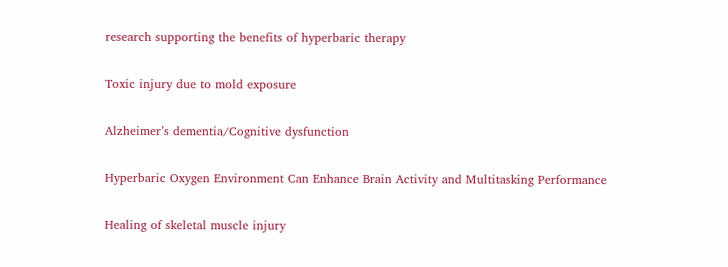research supporting the benefits of hyperbaric therapy

Toxic injury due to mold exposure

Alzheimer’s dementia/Cognitive dysfunction

Hyperbaric Oxygen Environment Can Enhance Brain Activity and Multitasking Performance

Healing of skeletal muscle injury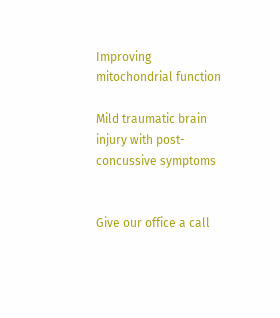Improving mitochondrial function

Mild traumatic brain injury with post-concussive symptoms


Give our office a call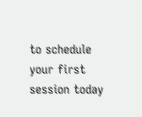to schedule your first session today